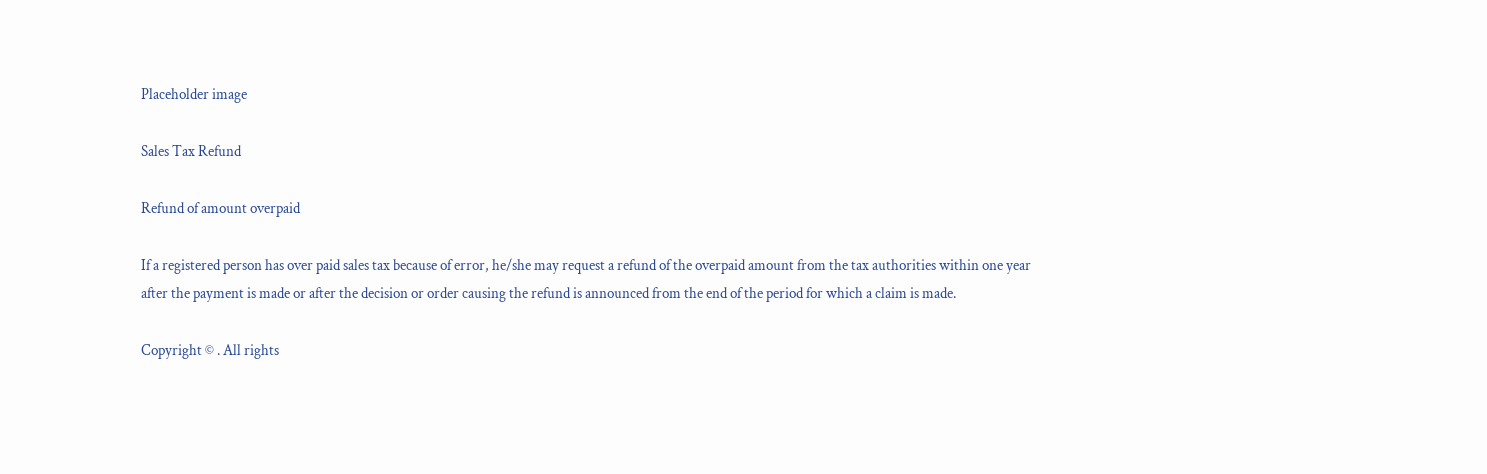Placeholder image

Sales Tax Refund

Refund of amount overpaid

If a registered person has over paid sales tax because of error, he/she may request a refund of the overpaid amount from the tax authorities within one year after the payment is made or after the decision or order causing the refund is announced from the end of the period for which a claim is made.

Copyright © . All rights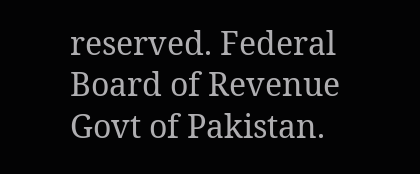reserved. Federal Board of Revenue Govt of Pakistan.